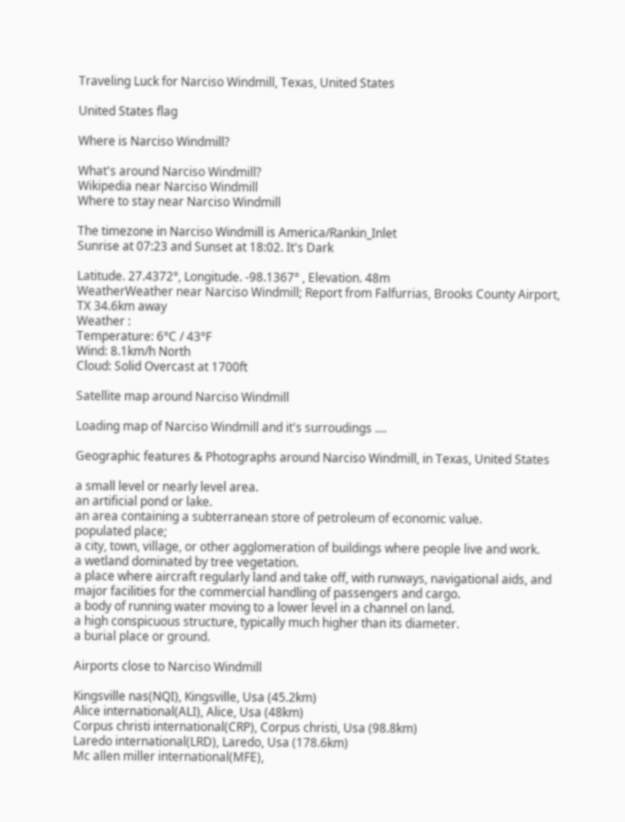Traveling Luck for Narciso Windmill, Texas, United States

United States flag

Where is Narciso Windmill?

What's around Narciso Windmill?
Wikipedia near Narciso Windmill
Where to stay near Narciso Windmill

The timezone in Narciso Windmill is America/Rankin_Inlet
Sunrise at 07:23 and Sunset at 18:02. It's Dark

Latitude. 27.4372°, Longitude. -98.1367° , Elevation. 48m
WeatherWeather near Narciso Windmill; Report from Falfurrias, Brooks County Airport, TX 34.6km away
Weather :
Temperature: 6°C / 43°F
Wind: 8.1km/h North
Cloud: Solid Overcast at 1700ft

Satellite map around Narciso Windmill

Loading map of Narciso Windmill and it's surroudings ....

Geographic features & Photographs around Narciso Windmill, in Texas, United States

a small level or nearly level area.
an artificial pond or lake.
an area containing a subterranean store of petroleum of economic value.
populated place;
a city, town, village, or other agglomeration of buildings where people live and work.
a wetland dominated by tree vegetation.
a place where aircraft regularly land and take off, with runways, navigational aids, and major facilities for the commercial handling of passengers and cargo.
a body of running water moving to a lower level in a channel on land.
a high conspicuous structure, typically much higher than its diameter.
a burial place or ground.

Airports close to Narciso Windmill

Kingsville nas(NQI), Kingsville, Usa (45.2km)
Alice international(ALI), Alice, Usa (48km)
Corpus christi international(CRP), Corpus christi, Usa (98.8km)
Laredo international(LRD), Laredo, Usa (178.6km)
Mc allen miller international(MFE),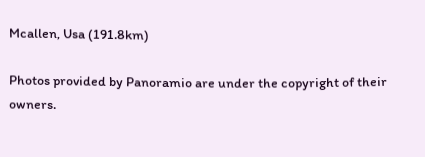Mcallen, Usa (191.8km)

Photos provided by Panoramio are under the copyright of their owners.